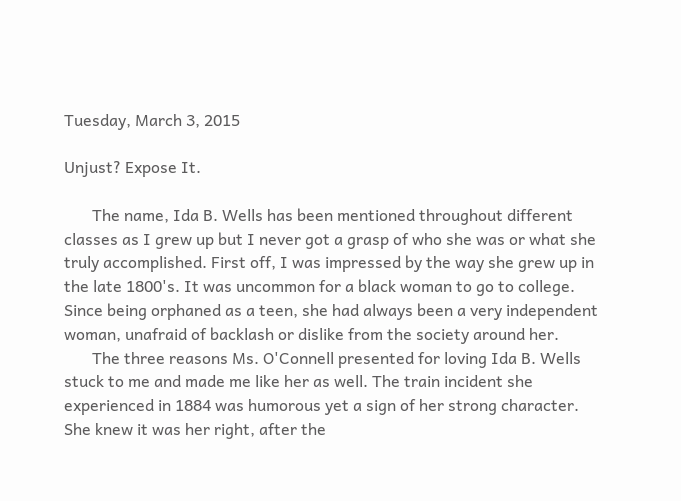Tuesday, March 3, 2015

Unjust? Expose It.

       The name, Ida B. Wells has been mentioned throughout different classes as I grew up but I never got a grasp of who she was or what she truly accomplished. First off, I was impressed by the way she grew up in the late 1800's. It was uncommon for a black woman to go to college. Since being orphaned as a teen, she had always been a very independent woman, unafraid of backlash or dislike from the society around her.
       The three reasons Ms. O'Connell presented for loving Ida B. Wells stuck to me and made me like her as well. The train incident she experienced in 1884 was humorous yet a sign of her strong character. She knew it was her right, after the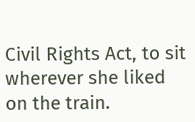Civil Rights Act, to sit wherever she liked on the train.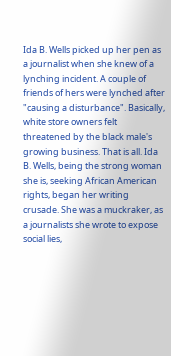Ida B. Wells picked up her pen as a journalist when she knew of a lynching incident. A couple of friends of hers were lynched after "causing a disturbance". Basically, white store owners felt threatened by the black male's growing business. That is all. Ida B. Wells, being the strong woman she is, seeking African American rights, began her writing crusade. She was a muckraker, as a journalists she wrote to expose social lies,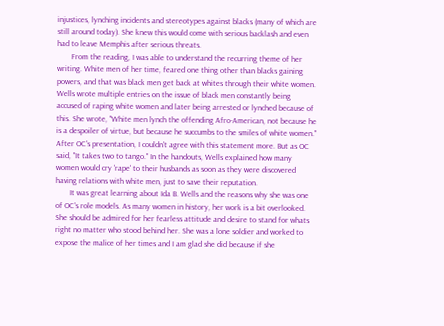injustices, lynching incidents and stereotypes against blacks (many of which are still around today). She knew this would come with serious backlash and even had to leave Memphis after serious threats.
       From the reading, I was able to understand the recurring theme of her writing. White men of her time, feared one thing other than blacks gaining powers, and that was black men get back at whites through their white women. Wells wrote multiple entries on the issue of black men constantly being accused of raping white women and later being arrested or lynched because of this. She wrote, "White men lynch the offending Afro-American, not because he is a despoiler of virtue, but because he succumbs to the smiles of white women." After OC's presentation, I couldn't agree with this statement more. But as OC said, "It takes two to tango." In the handouts, Wells explained how many women would cry 'rape' to their husbands as soon as they were discovered having relations with white men, just to save their reputation.
       It was great learning about Ida B. Wells and the reasons why she was one of OC's role models. As many women in history, her work is a bit overlooked. She should be admired for her fearless attitude and desire to stand for whats right no matter who stood behind her. She was a lone soldier and worked to expose the malice of her times and I am glad she did because if she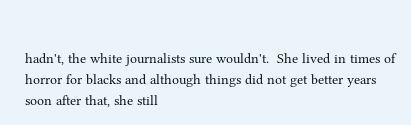hadn't, the white journalists sure wouldn't.  She lived in times of horror for blacks and although things did not get better years soon after that, she still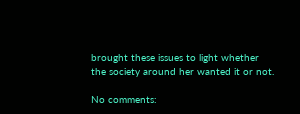brought these issues to light whether the society around her wanted it or not.

No comments: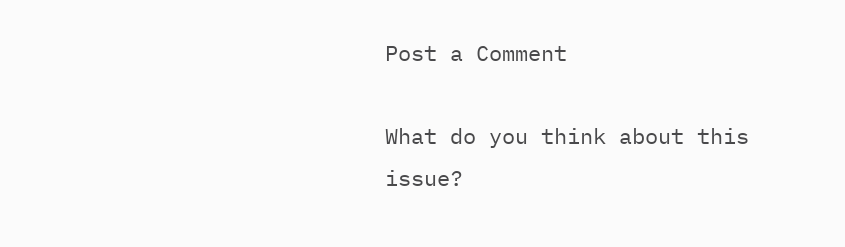Post a Comment

What do you think about this issue?